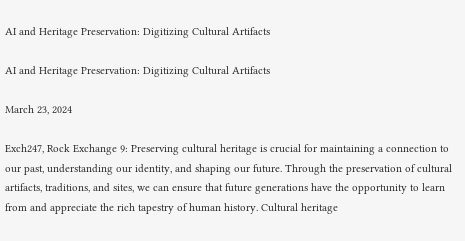AI and Heritage Preservation: Digitizing Cultural Artifacts

AI and Heritage Preservation: Digitizing Cultural Artifacts

March 23, 2024

Exch247, Rock Exchange 9: Preserving cultural heritage is crucial for maintaining a connection to our past, understanding our identity, and shaping our future. Through the preservation of cultural artifacts, traditions, and sites, we can ensure that future generations have the opportunity to learn from and appreciate the rich tapestry of human history. Cultural heritage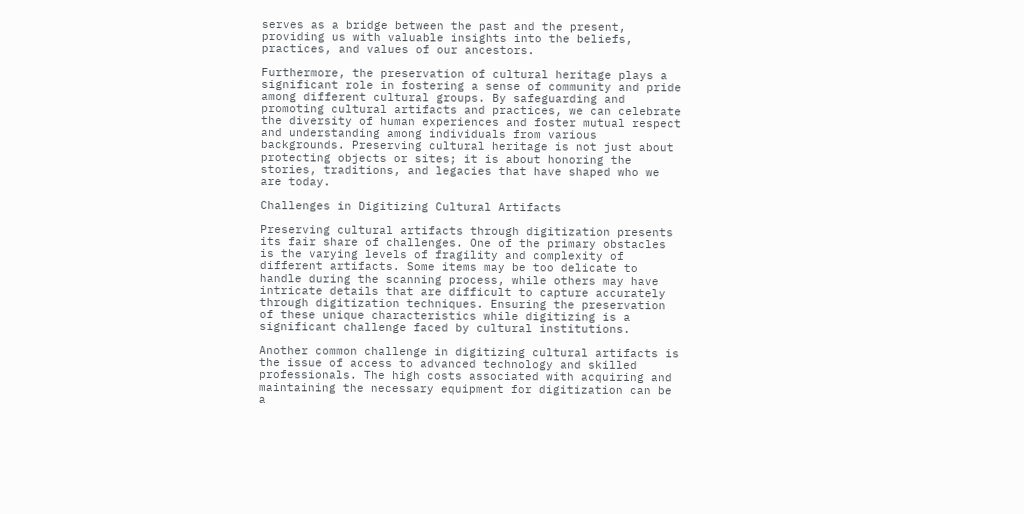serves as a bridge between the past and the present, providing us with valuable insights into the beliefs, practices, and values of our ancestors.

Furthermore, the preservation of cultural heritage plays a significant role in fostering a sense of community and pride among different cultural groups. By safeguarding and promoting cultural artifacts and practices, we can celebrate the diversity of human experiences and foster mutual respect and understanding among individuals from various backgrounds. Preserving cultural heritage is not just about protecting objects or sites; it is about honoring the stories, traditions, and legacies that have shaped who we are today.

Challenges in Digitizing Cultural Artifacts

Preserving cultural artifacts through digitization presents its fair share of challenges. One of the primary obstacles is the varying levels of fragility and complexity of different artifacts. Some items may be too delicate to handle during the scanning process, while others may have intricate details that are difficult to capture accurately through digitization techniques. Ensuring the preservation of these unique characteristics while digitizing is a significant challenge faced by cultural institutions.

Another common challenge in digitizing cultural artifacts is the issue of access to advanced technology and skilled professionals. The high costs associated with acquiring and maintaining the necessary equipment for digitization can be a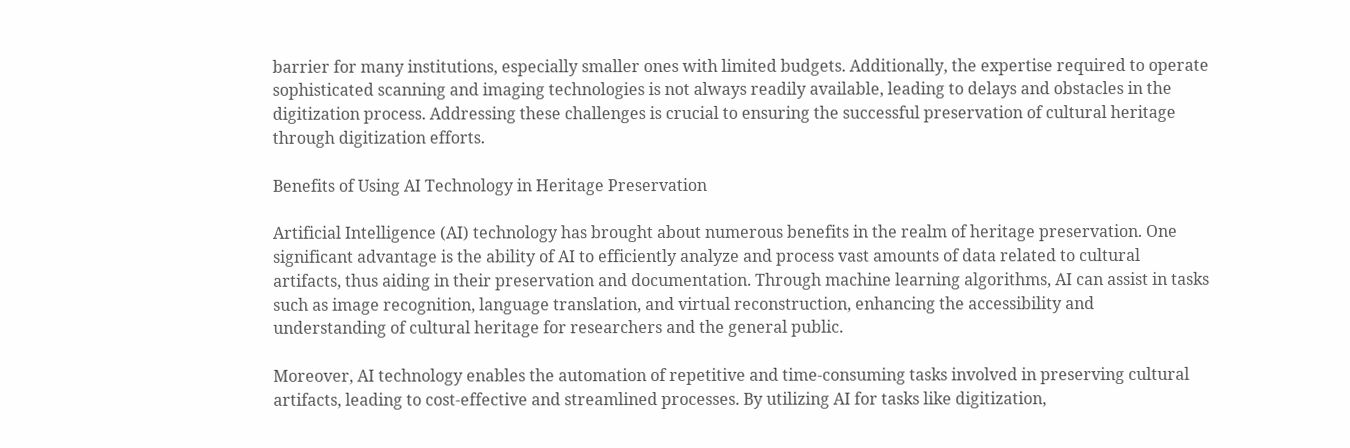barrier for many institutions, especially smaller ones with limited budgets. Additionally, the expertise required to operate sophisticated scanning and imaging technologies is not always readily available, leading to delays and obstacles in the digitization process. Addressing these challenges is crucial to ensuring the successful preservation of cultural heritage through digitization efforts.

Benefits of Using AI Technology in Heritage Preservation

Artificial Intelligence (AI) technology has brought about numerous benefits in the realm of heritage preservation. One significant advantage is the ability of AI to efficiently analyze and process vast amounts of data related to cultural artifacts, thus aiding in their preservation and documentation. Through machine learning algorithms, AI can assist in tasks such as image recognition, language translation, and virtual reconstruction, enhancing the accessibility and understanding of cultural heritage for researchers and the general public.

Moreover, AI technology enables the automation of repetitive and time-consuming tasks involved in preserving cultural artifacts, leading to cost-effective and streamlined processes. By utilizing AI for tasks like digitization,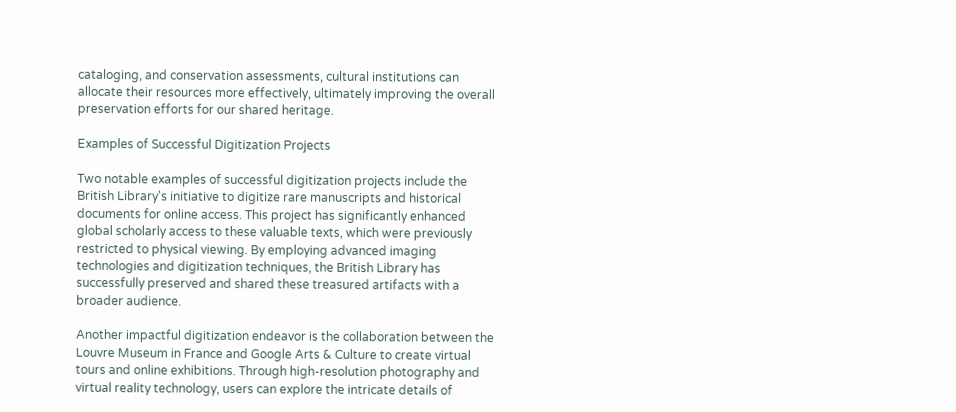cataloging, and conservation assessments, cultural institutions can allocate their resources more effectively, ultimately improving the overall preservation efforts for our shared heritage.

Examples of Successful Digitization Projects

Two notable examples of successful digitization projects include the British Library's initiative to digitize rare manuscripts and historical documents for online access. This project has significantly enhanced global scholarly access to these valuable texts, which were previously restricted to physical viewing. By employing advanced imaging technologies and digitization techniques, the British Library has successfully preserved and shared these treasured artifacts with a broader audience.

Another impactful digitization endeavor is the collaboration between the Louvre Museum in France and Google Arts & Culture to create virtual tours and online exhibitions. Through high-resolution photography and virtual reality technology, users can explore the intricate details of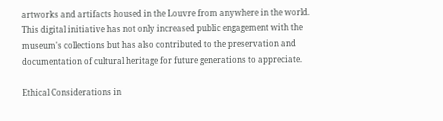artworks and artifacts housed in the Louvre from anywhere in the world. This digital initiative has not only increased public engagement with the museum's collections but has also contributed to the preservation and documentation of cultural heritage for future generations to appreciate.

Ethical Considerations in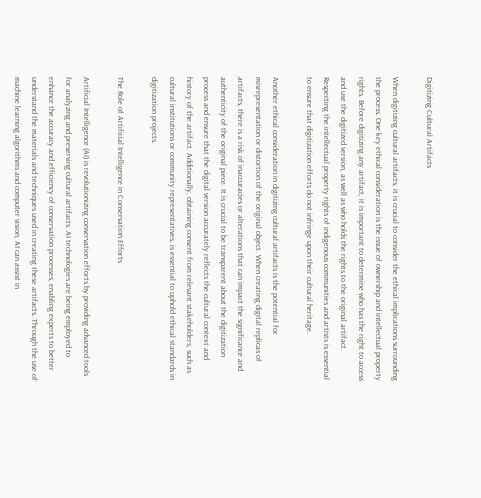Digitizing Cultural Artifacts

When digitizing cultural artifacts, it is crucial to consider the ethical implications surrounding the process. One key ethical consideration is the issue of ownership and intellectual property rights. Before digitizing any artifact, it is important to determine who has the right to access and use the digitized version, as well as who holds the rights to the original artifact. Respecting the intellectual property rights of indigenous communities and artists is essential to ensure that digitization efforts do not infringe upon their cultural heritage.

Another ethical consideration in digitizing cultural artifacts is the potential for misrepresentation or distortion of the original object. When creating digital replicas of artifacts, there is a risk of inaccuracies or alterations that can impact the significance and authenticity of the original piece. It is crucial to be transparent about the digitization process and ensure that the digital version accurately reflects the cultural context and history of the artifact. Additionally, obtaining consent from relevant stakeholders, such as cultural institutions or community representatives, is essential to uphold ethical standards in digitization projects.

The Role of Artificial Intelligence in Conservation Efforts

Artificial Intelligence (AI) is revolutionizing conservation efforts by providing advanced tools for analyzing and preserving cultural artifacts. AI technologies are being employed to enhance the accuracy and efficiency of conservation processes, enabling experts to better understand the materials and techniques used in creating these artifacts. Through the use of machine learning algorithms and computer vision, AI can assist in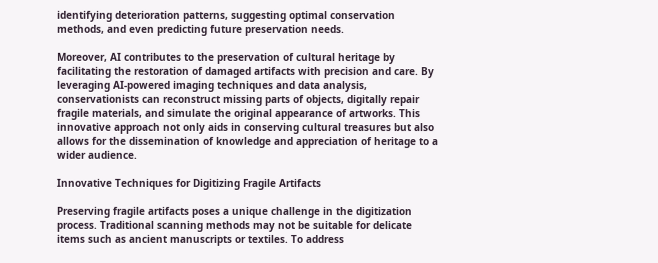identifying deterioration patterns, suggesting optimal conservation methods, and even predicting future preservation needs.

Moreover, AI contributes to the preservation of cultural heritage by facilitating the restoration of damaged artifacts with precision and care. By leveraging AI-powered imaging techniques and data analysis, conservationists can reconstruct missing parts of objects, digitally repair fragile materials, and simulate the original appearance of artworks. This innovative approach not only aids in conserving cultural treasures but also allows for the dissemination of knowledge and appreciation of heritage to a wider audience.

Innovative Techniques for Digitizing Fragile Artifacts

Preserving fragile artifacts poses a unique challenge in the digitization process. Traditional scanning methods may not be suitable for delicate items such as ancient manuscripts or textiles. To address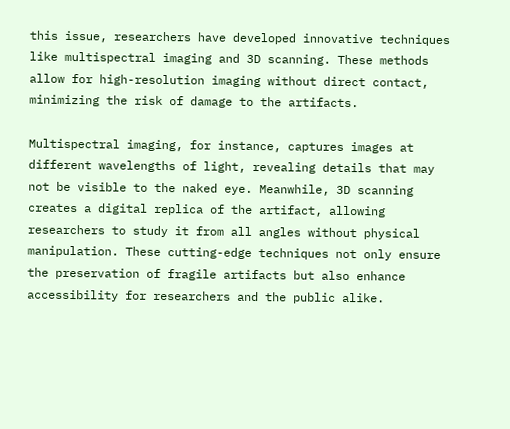this issue, researchers have developed innovative techniques like multispectral imaging and 3D scanning. These methods allow for high-resolution imaging without direct contact, minimizing the risk of damage to the artifacts.

Multispectral imaging, for instance, captures images at different wavelengths of light, revealing details that may not be visible to the naked eye. Meanwhile, 3D scanning creates a digital replica of the artifact, allowing researchers to study it from all angles without physical manipulation. These cutting-edge techniques not only ensure the preservation of fragile artifacts but also enhance accessibility for researchers and the public alike.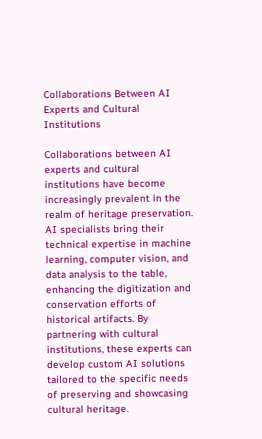Collaborations Between AI Experts and Cultural Institutions

Collaborations between AI experts and cultural institutions have become increasingly prevalent in the realm of heritage preservation. AI specialists bring their technical expertise in machine learning, computer vision, and data analysis to the table, enhancing the digitization and conservation efforts of historical artifacts. By partnering with cultural institutions, these experts can develop custom AI solutions tailored to the specific needs of preserving and showcasing cultural heritage.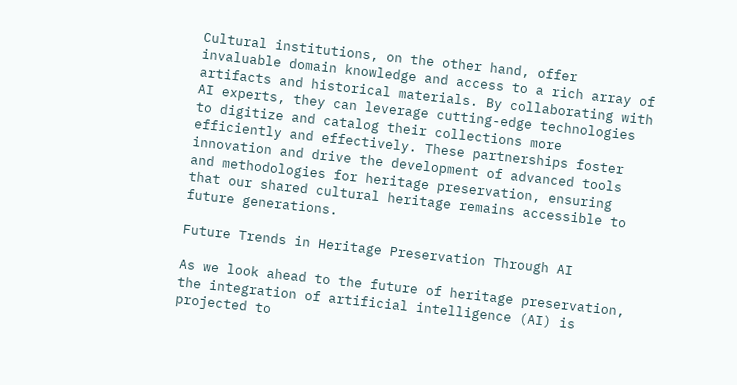Cultural institutions, on the other hand, offer invaluable domain knowledge and access to a rich array of artifacts and historical materials. By collaborating with AI experts, they can leverage cutting-edge technologies to digitize and catalog their collections more efficiently and effectively. These partnerships foster innovation and drive the development of advanced tools and methodologies for heritage preservation, ensuring that our shared cultural heritage remains accessible to future generations.

Future Trends in Heritage Preservation Through AI

As we look ahead to the future of heritage preservation, the integration of artificial intelligence (AI) is projected to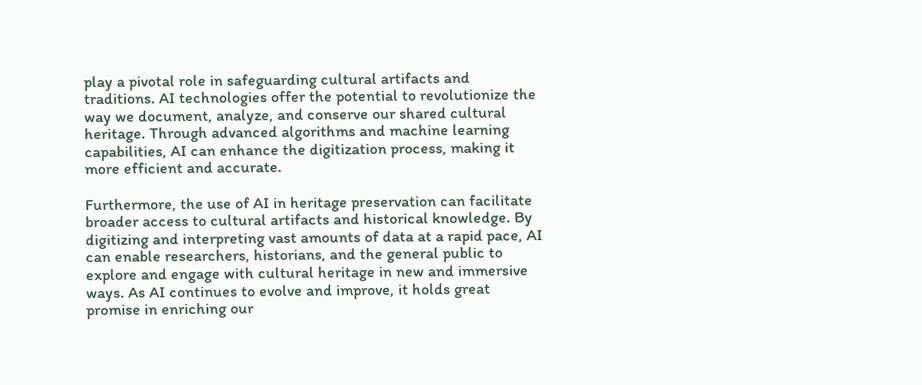play a pivotal role in safeguarding cultural artifacts and traditions. AI technologies offer the potential to revolutionize the way we document, analyze, and conserve our shared cultural heritage. Through advanced algorithms and machine learning capabilities, AI can enhance the digitization process, making it more efficient and accurate.

Furthermore, the use of AI in heritage preservation can facilitate broader access to cultural artifacts and historical knowledge. By digitizing and interpreting vast amounts of data at a rapid pace, AI can enable researchers, historians, and the general public to explore and engage with cultural heritage in new and immersive ways. As AI continues to evolve and improve, it holds great promise in enriching our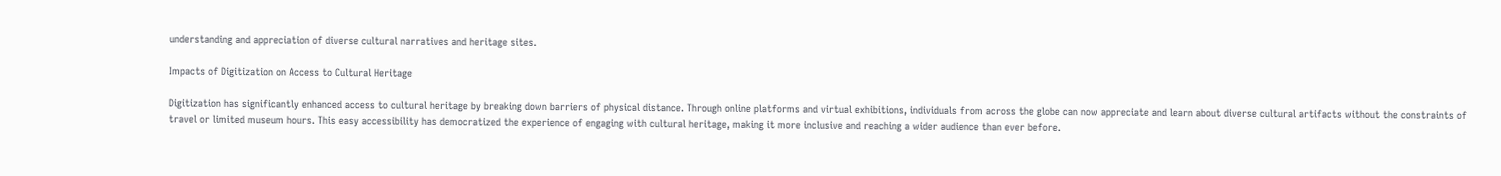understanding and appreciation of diverse cultural narratives and heritage sites.

Impacts of Digitization on Access to Cultural Heritage

Digitization has significantly enhanced access to cultural heritage by breaking down barriers of physical distance. Through online platforms and virtual exhibitions, individuals from across the globe can now appreciate and learn about diverse cultural artifacts without the constraints of travel or limited museum hours. This easy accessibility has democratized the experience of engaging with cultural heritage, making it more inclusive and reaching a wider audience than ever before.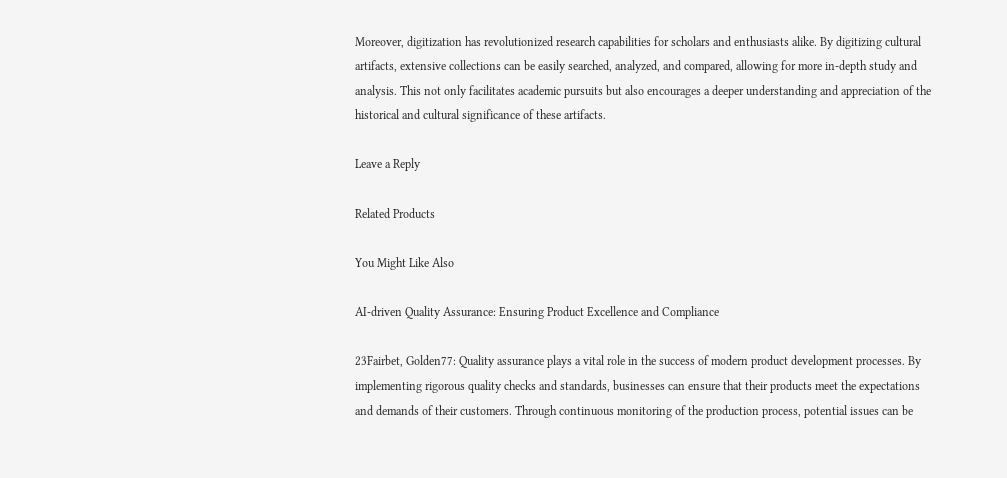Moreover, digitization has revolutionized research capabilities for scholars and enthusiasts alike. By digitizing cultural artifacts, extensive collections can be easily searched, analyzed, and compared, allowing for more in-depth study and analysis. This not only facilitates academic pursuits but also encourages a deeper understanding and appreciation of the historical and cultural significance of these artifacts.

Leave a Reply

Related Products

You Might Like Also

AI-driven Quality Assurance: Ensuring Product Excellence and Compliance

23Fairbet, Golden77: Quality assurance plays a vital role in the success of modern product development processes. By implementing rigorous quality checks and standards, businesses can ensure that their products meet the expectations and demands of their customers. Through continuous monitoring of the production process, potential issues can be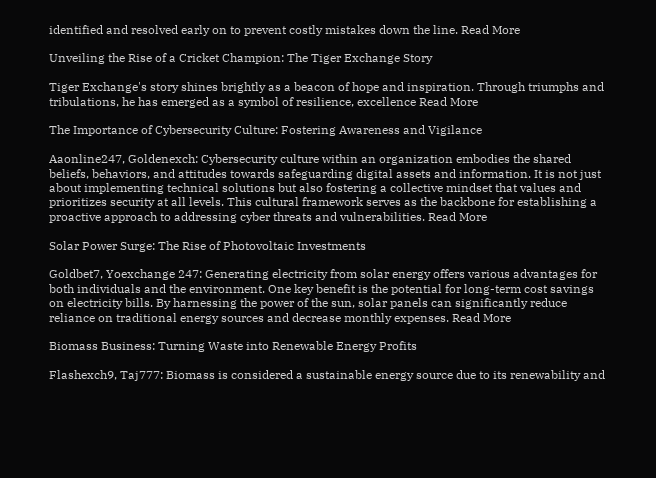identified and resolved early on to prevent costly mistakes down the line. Read More

Unveiling the Rise of a Cricket Champion: The Tiger Exchange Story

Tiger Exchange's story shines brightly as a beacon of hope and inspiration. Through triumphs and tribulations, he has emerged as a symbol of resilience, excellence Read More

The Importance of Cybersecurity Culture: Fostering Awareness and Vigilance

Aaonline247, Goldenexch: Cybersecurity culture within an organization embodies the shared beliefs, behaviors, and attitudes towards safeguarding digital assets and information. It is not just about implementing technical solutions but also fostering a collective mindset that values and prioritizes security at all levels. This cultural framework serves as the backbone for establishing a proactive approach to addressing cyber threats and vulnerabilities. Read More

Solar Power Surge: The Rise of Photovoltaic Investments

Goldbet7, Yoexchange 247: Generating electricity from solar energy offers various advantages for both individuals and the environment. One key benefit is the potential for long-term cost savings on electricity bills. By harnessing the power of the sun, solar panels can significantly reduce reliance on traditional energy sources and decrease monthly expenses. Read More

Biomass Business: Turning Waste into Renewable Energy Profits

Flashexch9, Taj777: Biomass is considered a sustainable energy source due to its renewability and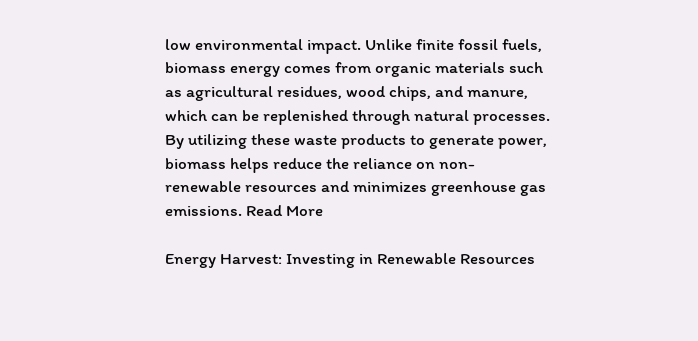low environmental impact. Unlike finite fossil fuels, biomass energy comes from organic materials such as agricultural residues, wood chips, and manure, which can be replenished through natural processes. By utilizing these waste products to generate power, biomass helps reduce the reliance on non-renewable resources and minimizes greenhouse gas emissions. Read More

Energy Harvest: Investing in Renewable Resources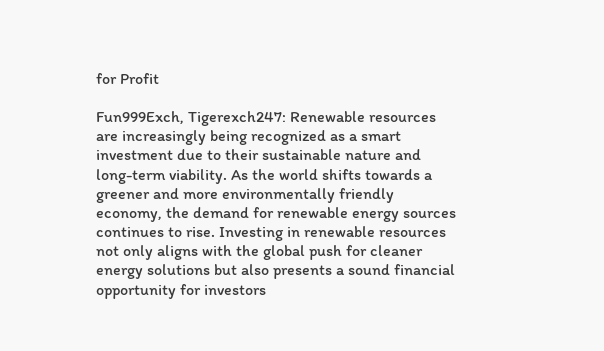for Profit

Fun999Exch, Tigerexch247: Renewable resources are increasingly being recognized as a smart investment due to their sustainable nature and long-term viability. As the world shifts towards a greener and more environmentally friendly economy, the demand for renewable energy sources continues to rise. Investing in renewable resources not only aligns with the global push for cleaner energy solutions but also presents a sound financial opportunity for investors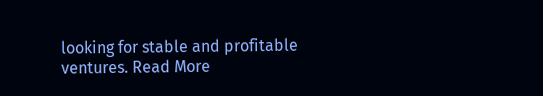looking for stable and profitable ventures. Read More